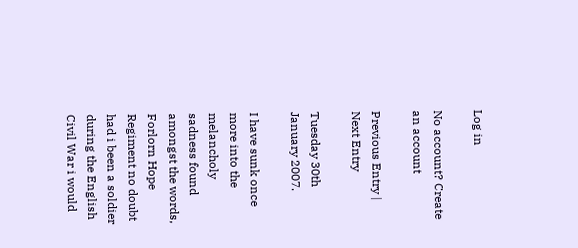Log in

No account? Create an account

Previous Entry | Next Entry

Tuesday 30th January 2007.

I have sunk once more into the melancholy sadness found amongst the words, Forlorn Hope Regiment no doubt had i been a soldier during the English Civil War i would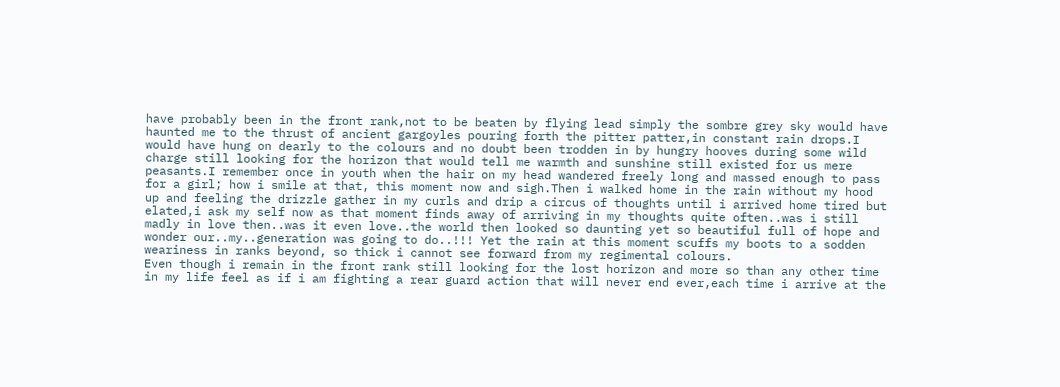have probably been in the front rank,not to be beaten by flying lead simply the sombre grey sky would have haunted me to the thrust of ancient gargoyles pouring forth the pitter patter,in constant rain drops.I would have hung on dearly to the colours and no doubt been trodden in by hungry hooves during some wild charge still looking for the horizon that would tell me warmth and sunshine still existed for us mere peasants.I remember once in youth when the hair on my head wandered freely long and massed enough to pass for a girl; how i smile at that, this moment now and sigh.Then i walked home in the rain without my hood up and feeling the drizzle gather in my curls and drip a circus of thoughts until i arrived home tired but elated,i ask my self now as that moment finds away of arriving in my thoughts quite often..was i still madly in love then..was it even love..the world then looked so daunting yet so beautiful full of hope and wonder our..my..generation was going to do..!!! Yet the rain at this moment scuffs my boots to a sodden weariness in ranks beyond, so thick i cannot see forward from my regimental colours.
Even though i remain in the front rank still looking for the lost horizon and more so than any other time in my life feel as if i am fighting a rear guard action that will never end ever,each time i arrive at the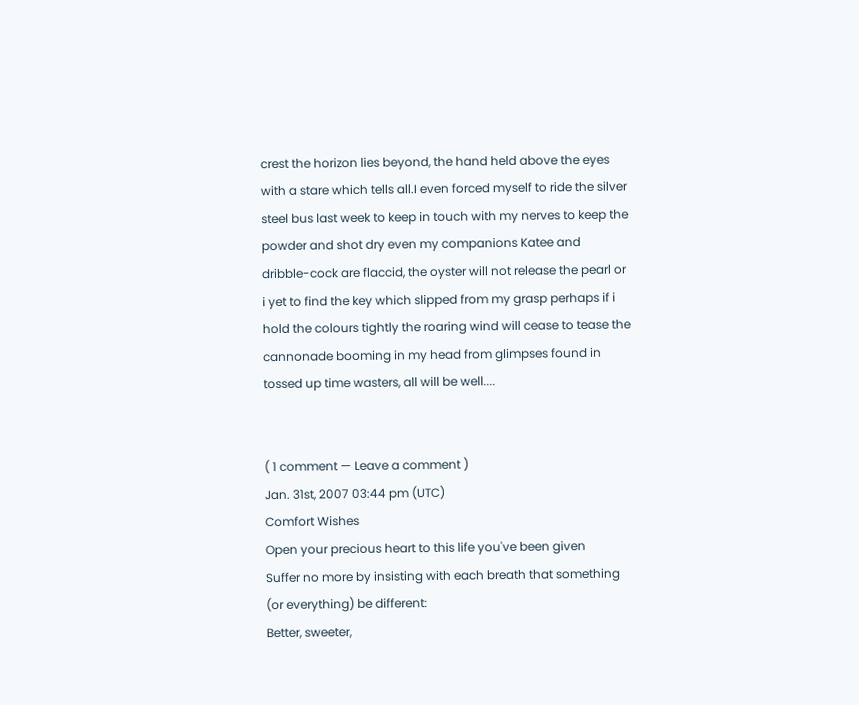crest the horizon lies beyond, the hand held above the eyes with a stare which tells all.I even forced myself to ride the silver steel bus last week to keep in touch with my nerves to keep the powder and shot dry even my companions Katee and dribble-cock are flaccid, the oyster will not release the pearl or i yet to find the key which slipped from my grasp perhaps if i hold the colours tightly the roaring wind will cease to tease the cannonade booming in my head from glimpses found in tossed up time wasters, all will be well....


( 1 comment — Leave a comment )
Jan. 31st, 2007 03:44 pm (UTC)
Comfort Wishes
Open your precious heart to this life you've been given
Suffer no more by insisting with each breath that something (or everything) be different:
Better, sweeter,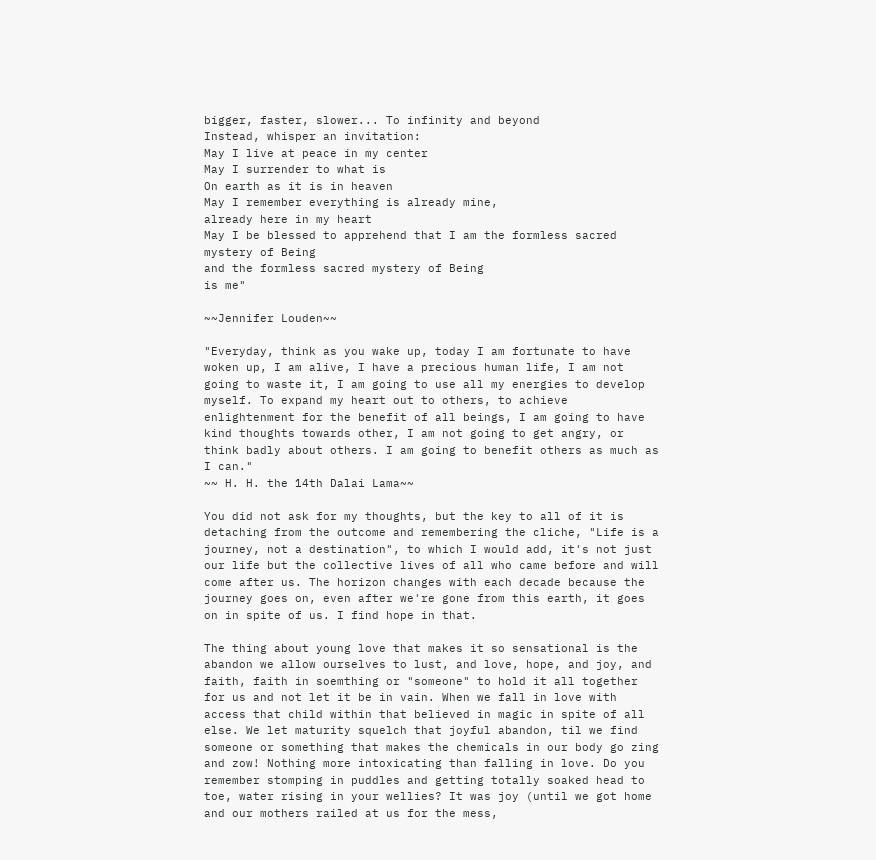bigger, faster, slower... To infinity and beyond
Instead, whisper an invitation:
May I live at peace in my center
May I surrender to what is
On earth as it is in heaven
May I remember everything is already mine,
already here in my heart
May I be blessed to apprehend that I am the formless sacred mystery of Being
and the formless sacred mystery of Being
is me"

~~Jennifer Louden~~

"Everyday, think as you wake up, today I am fortunate to have woken up, I am alive, I have a precious human life, I am not going to waste it, I am going to use all my energies to develop myself. To expand my heart out to others, to achieve enlightenment for the benefit of all beings, I am going to have kind thoughts towards other, I am not going to get angry, or think badly about others. I am going to benefit others as much as I can."
~~ H. H. the 14th Dalai Lama~~

You did not ask for my thoughts, but the key to all of it is detaching from the outcome and remembering the cliche, "Life is a journey, not a destination", to which I would add, it's not just our life but the collective lives of all who came before and will come after us. The horizon changes with each decade because the journey goes on, even after we're gone from this earth, it goes on in spite of us. I find hope in that.

The thing about young love that makes it so sensational is the abandon we allow ourselves to lust, and love, hope, and joy, and faith, faith in soemthing or "someone" to hold it all together for us and not let it be in vain. When we fall in love with access that child within that believed in magic in spite of all else. We let maturity squelch that joyful abandon, til we find someone or something that makes the chemicals in our body go zing and zow! Nothing more intoxicating than falling in love. Do you remember stomping in puddles and getting totally soaked head to toe, water rising in your wellies? It was joy (until we got home and our mothers railed at us for the mess,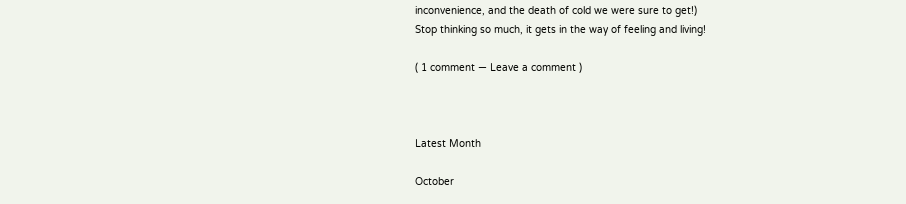inconvenience, and the death of cold we were sure to get!)
Stop thinking so much, it gets in the way of feeling and living!

( 1 comment — Leave a comment )



Latest Month

October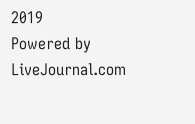2019
Powered by LiveJournal.com